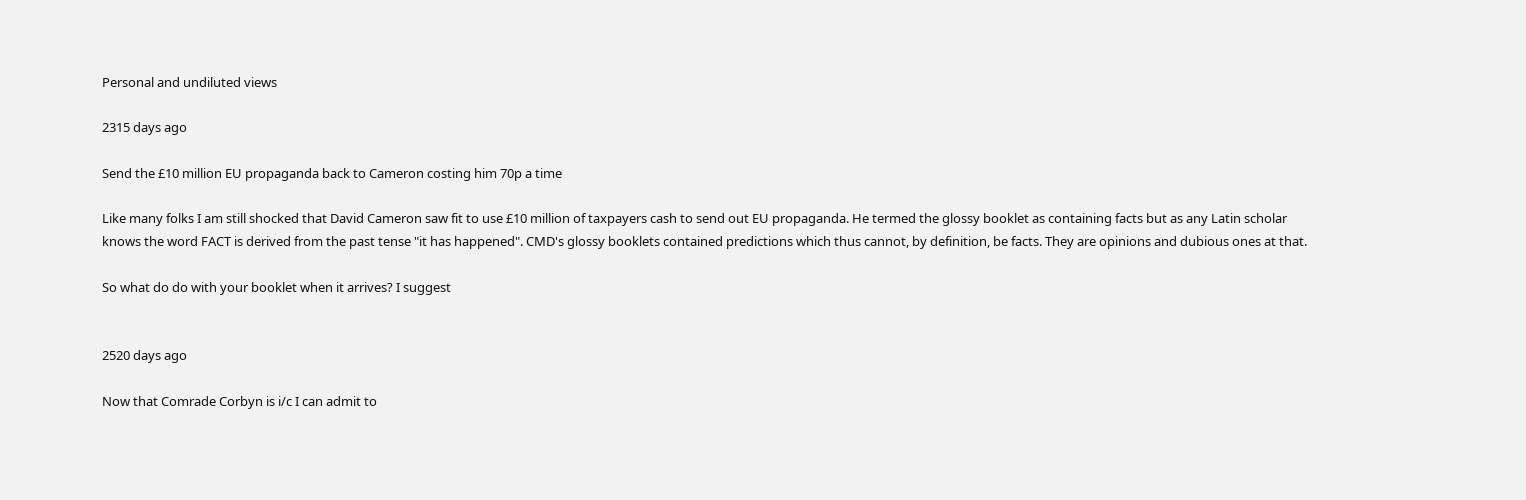Personal and undiluted views

2315 days ago

Send the £10 million EU propaganda back to Cameron costing him 70p a time

Like many folks I am still shocked that David Cameron saw fit to use £10 million of taxpayers cash to send out EU propaganda. He termed the glossy booklet as containing facts but as any Latin scholar knows the word FACT is derived from the past tense "it has happened". CMD's glossy booklets contained predictions which thus cannot, by definition, be facts. They are opinions and dubious ones at that.

So what do do with your booklet when it arrives? I suggest


2520 days ago

Now that Comrade Corbyn is i/c I can admit to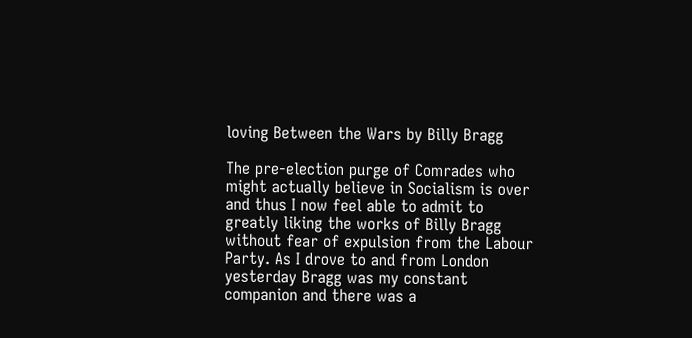loving Between the Wars by Billy Bragg

The pre-election purge of Comrades who might actually believe in Socialism is over and thus I now feel able to admit to greatly liking the works of Billy Bragg without fear of expulsion from the Labour Party. As I drove to and from London yesterday Bragg was my constant companion and there was a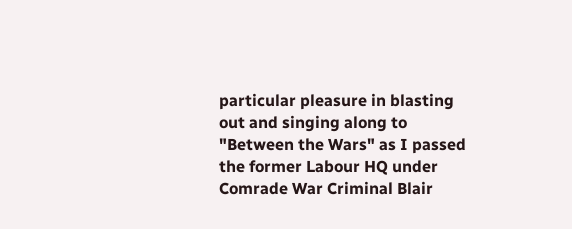particular pleasure in blasting out and singing along to "Between the Wars" as I passed the former Labour HQ under Comrade War Criminal Blair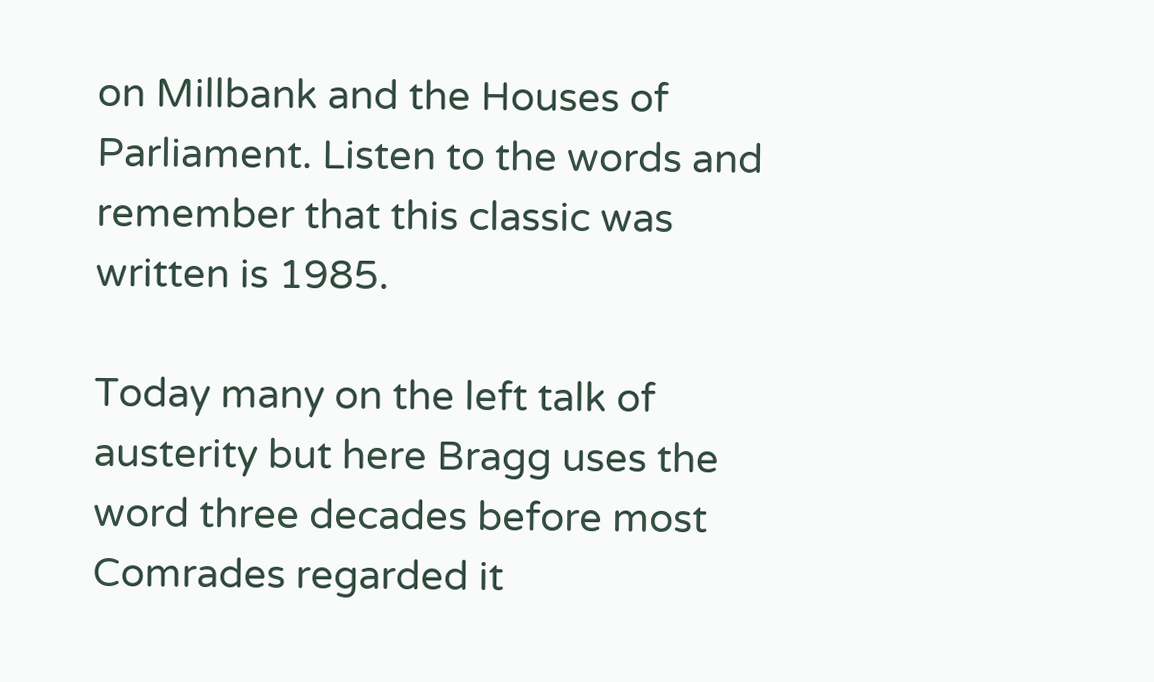on Millbank and the Houses of Parliament. Listen to the words and remember that this classic was written is 1985.

Today many on the left talk of austerity but here Bragg uses the word three decades before most Comrades regarded it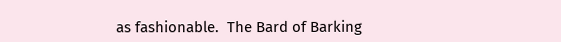as fashionable.  The Bard of Barking